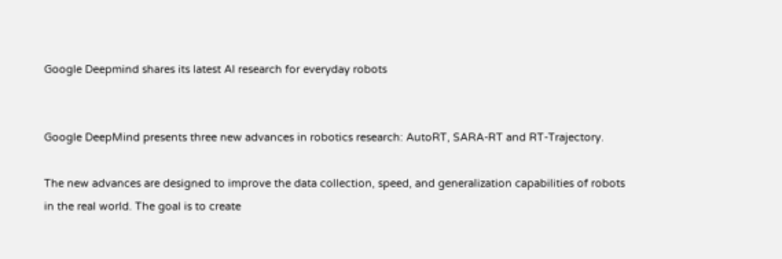Google Deepmind shares its latest AI research for everyday robots


Google DeepMind presents three new advances in robotics research: AutoRT, SARA-RT and RT-Trajectory.

The new advances are designed to improve the data collection, speed, and generalization capabilities of robots in the real world. The goal is to create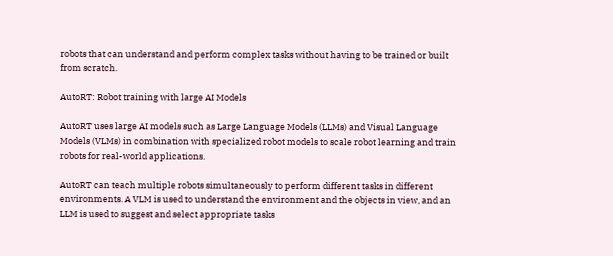robots that can understand and perform complex tasks without having to be trained or built from scratch.

AutoRT: Robot training with large AI Models

AutoRT uses large AI models such as Large Language Models (LLMs) and Visual Language Models (VLMs) in combination with specialized robot models to scale robot learning and train robots for real-world applications.

AutoRT can teach multiple robots simultaneously to perform different tasks in different environments. A VLM is used to understand the environment and the objects in view, and an LLM is used to suggest and select appropriate tasks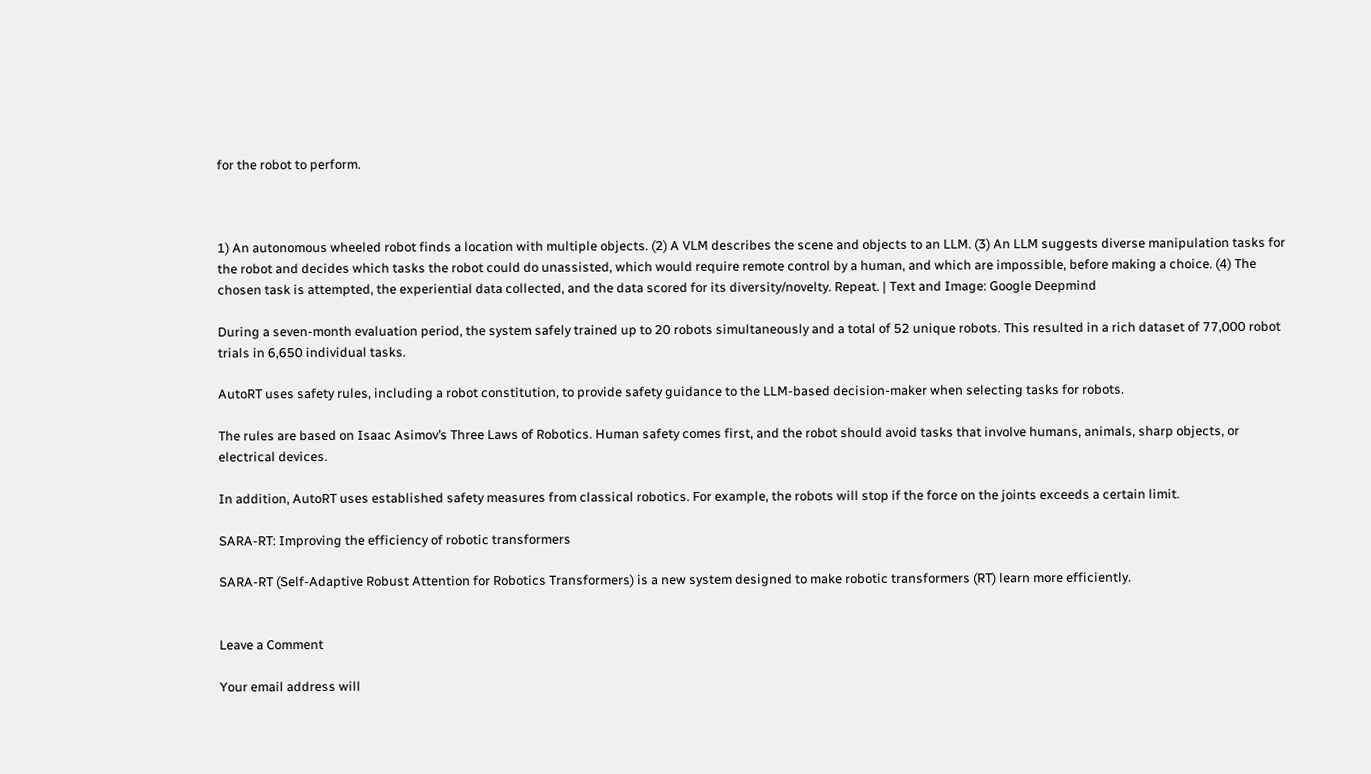for the robot to perform.



1) An autonomous wheeled robot finds a location with multiple objects. (2) A VLM describes the scene and objects to an LLM. (3) An LLM suggests diverse manipulation tasks for the robot and decides which tasks the robot could do unassisted, which would require remote control by a human, and which are impossible, before making a choice. (4) The chosen task is attempted, the experiential data collected, and the data scored for its diversity/novelty. Repeat. | Text and Image: Google Deepmind

During a seven-month evaluation period, the system safely trained up to 20 robots simultaneously and a total of 52 unique robots. This resulted in a rich dataset of 77,000 robot trials in 6,650 individual tasks.

AutoRT uses safety rules, including a robot constitution, to provide safety guidance to the LLM-based decision-maker when selecting tasks for robots.

The rules are based on Isaac Asimov’s Three Laws of Robotics. Human safety comes first, and the robot should avoid tasks that involve humans, animals, sharp objects, or electrical devices.

In addition, AutoRT uses established safety measures from classical robotics. For example, the robots will stop if the force on the joints exceeds a certain limit.

SARA-RT: Improving the efficiency of robotic transformers

SARA-RT (Self-Adaptive Robust Attention for Robotics Transformers) is a new system designed to make robotic transformers (RT) learn more efficiently.


Leave a Comment

Your email address will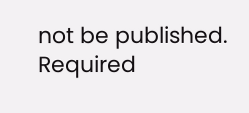not be published. Required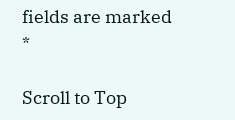fields are marked *

Scroll to Top